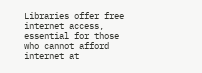Libraries offer free internet access, essential for those who cannot afford internet at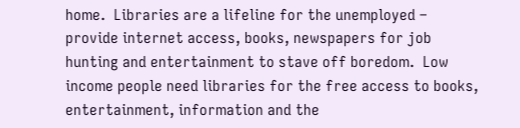home.  Libraries are a lifeline for the unemployed – provide internet access, books, newspapers for job hunting and entertainment to stave off boredom.  Low income people need libraries for the free access to books, entertainment, information and the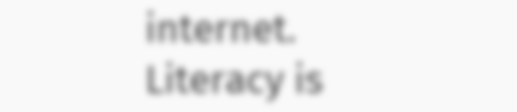internet.  Literacy is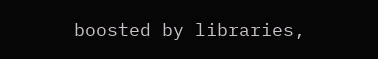boosted by libraries,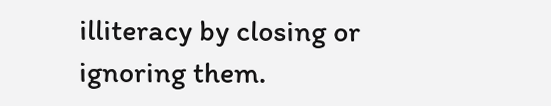illiteracy by closing or ignoring them.